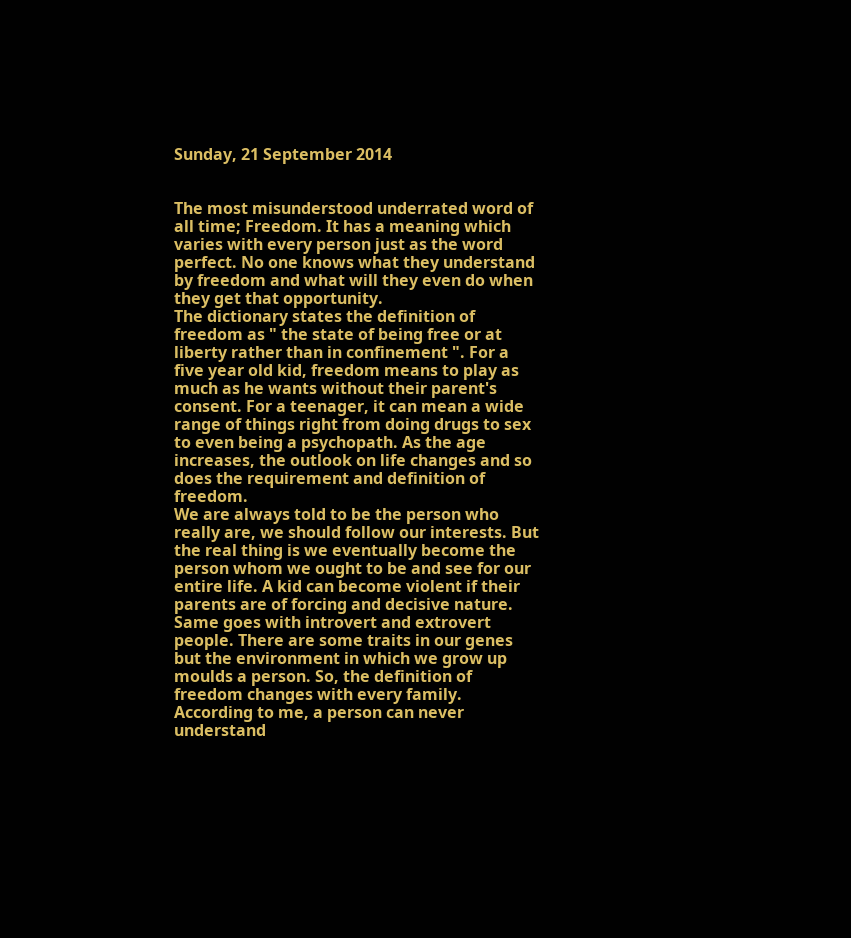Sunday, 21 September 2014


The most misunderstood underrated word of all time; Freedom. It has a meaning which varies with every person just as the word perfect. No one knows what they understand by freedom and what will they even do when they get that opportunity.
The dictionary states the definition of freedom as " the state of being free or at liberty rather than in confinement ". For a five year old kid, freedom means to play as much as he wants without their parent's consent. For a teenager, it can mean a wide range of things right from doing drugs to sex to even being a psychopath. As the age increases, the outlook on life changes and so does the requirement and definition of freedom.
We are always told to be the person who really are, we should follow our interests. But the real thing is we eventually become the person whom we ought to be and see for our entire life. A kid can become violent if their parents are of forcing and decisive nature. Same goes with introvert and extrovert people. There are some traits in our genes but the environment in which we grow up moulds a person. So, the definition of freedom changes with every family.
According to me, a person can never understand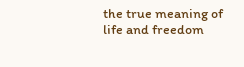the true meaning of life and freedom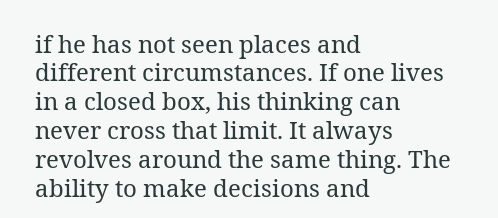if he has not seen places and different circumstances. If one lives in a closed box, his thinking can never cross that limit. It always revolves around the same thing. The ability to make decisions and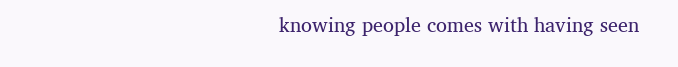knowing people comes with having seen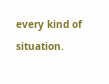every kind of situation.